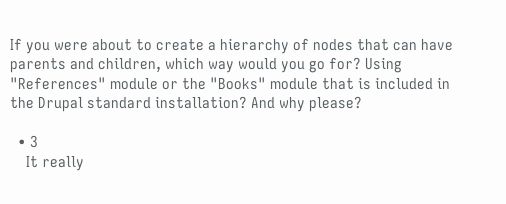If you were about to create a hierarchy of nodes that can have parents and children, which way would you go for? Using "References" module or the "Books" module that is included in the Drupal standard installation? And why please?

  • 3
    It really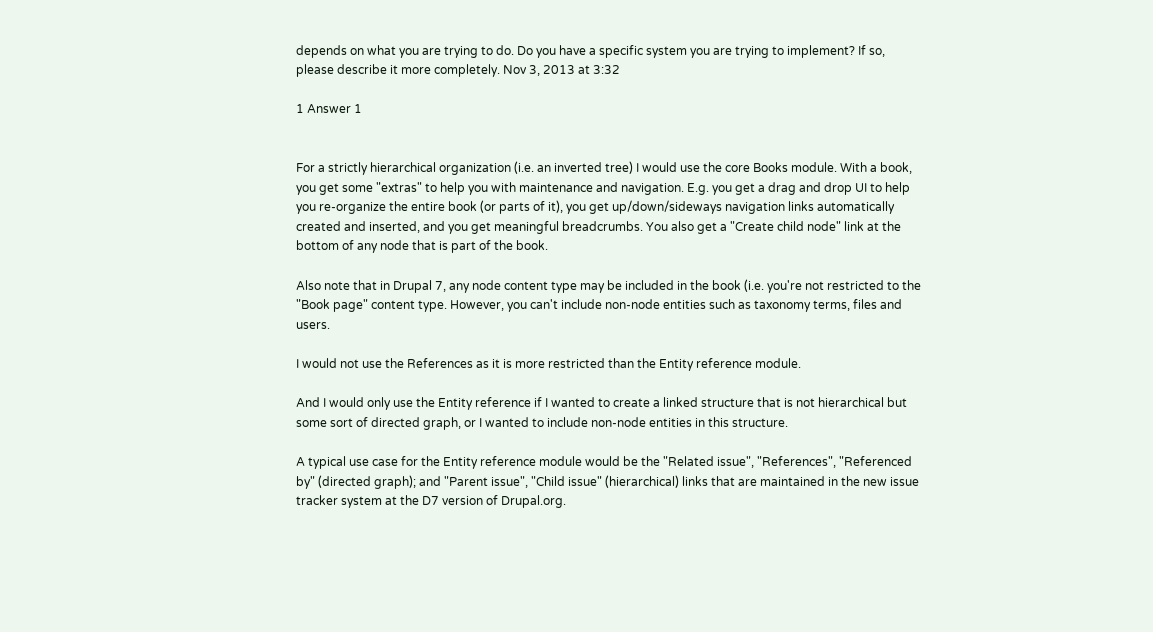depends on what you are trying to do. Do you have a specific system you are trying to implement? If so, please describe it more completely. Nov 3, 2013 at 3:32

1 Answer 1


For a strictly hierarchical organization (i.e. an inverted tree) I would use the core Books module. With a book, you get some "extras" to help you with maintenance and navigation. E.g. you get a drag and drop UI to help you re-organize the entire book (or parts of it), you get up/down/sideways navigation links automatically created and inserted, and you get meaningful breadcrumbs. You also get a "Create child node" link at the bottom of any node that is part of the book.

Also note that in Drupal 7, any node content type may be included in the book (i.e. you're not restricted to the "Book page" content type. However, you can't include non-node entities such as taxonomy terms, files and users.

I would not use the References as it is more restricted than the Entity reference module.

And I would only use the Entity reference if I wanted to create a linked structure that is not hierarchical but some sort of directed graph, or I wanted to include non-node entities in this structure.

A typical use case for the Entity reference module would be the "Related issue", "References", "Referenced by" (directed graph); and "Parent issue", "Child issue" (hierarchical) links that are maintained in the new issue tracker system at the D7 version of Drupal.org.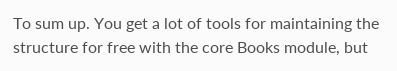To sum up. You get a lot of tools for maintaining the structure for free with the core Books module, but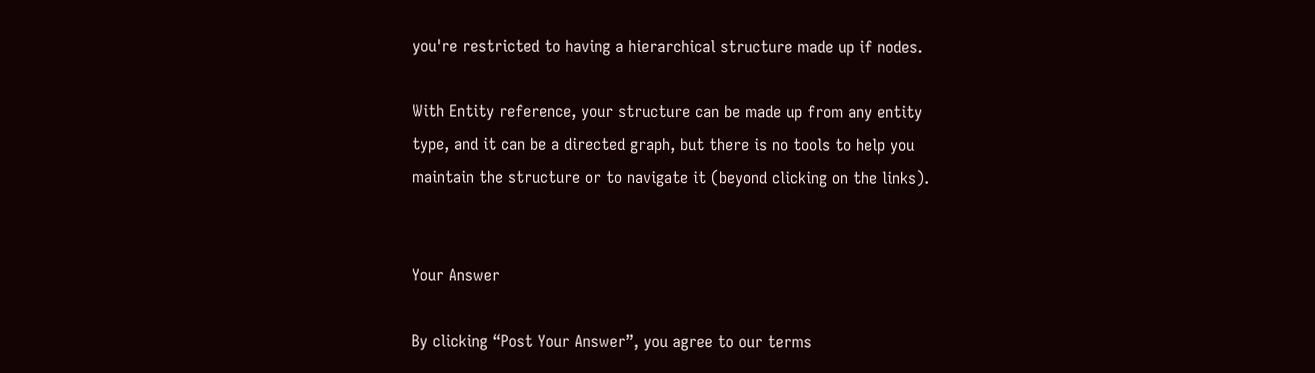you're restricted to having a hierarchical structure made up if nodes.

With Entity reference, your structure can be made up from any entity type, and it can be a directed graph, but there is no tools to help you maintain the structure or to navigate it (beyond clicking on the links).


Your Answer

By clicking “Post Your Answer”, you agree to our terms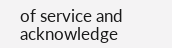of service and acknowledge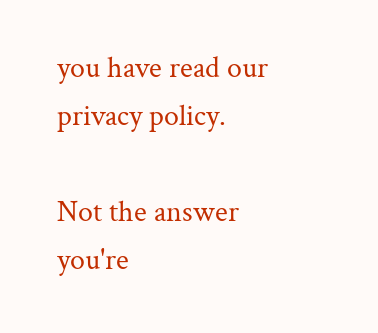you have read our privacy policy.

Not the answer you're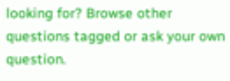looking for? Browse other questions tagged or ask your own question.